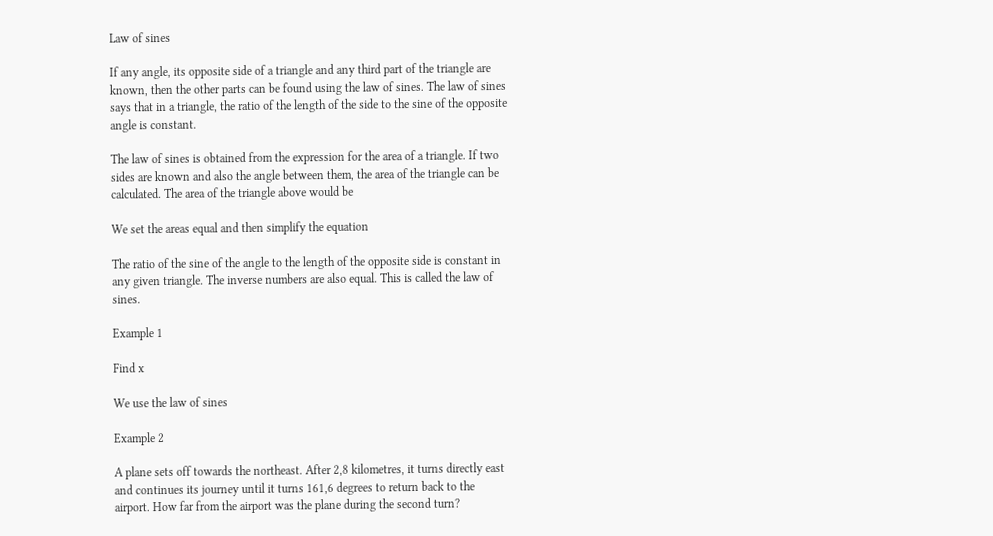Law of sines

If any angle, its opposite side of a triangle and any third part of the triangle are known, then the other parts can be found using the law of sines. The law of sines says that in a triangle, the ratio of the length of the side to the sine of the opposite angle is constant.

The law of sines is obtained from the expression for the area of a triangle. If two sides are known and also the angle between them, the area of the triangle can be calculated. The area of the triangle above would be

We set the areas equal and then simplify the equation

The ratio of the sine of the angle to the length of the opposite side is constant in any given triangle. The inverse numbers are also equal. This is called the law of sines.

Example 1

Find x

We use the law of sines

Example 2

A plane sets off towards the northeast. After 2,8 kilometres, it turns directly east and continues its journey until it turns 161,6 degrees to return back to the airport. How far from the airport was the plane during the second turn?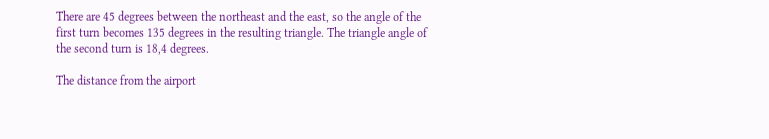There are 45 degrees between the northeast and the east, so the angle of the first turn becomes 135 degrees in the resulting triangle. The triangle angle of the second turn is 18,4 degrees.

The distance from the airport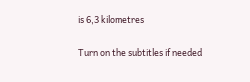is 6,3 kilometres

Turn on the subtitles if needed